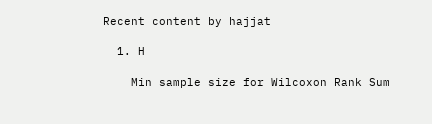Recent content by hajjat

  1. H

    Min sample size for Wilcoxon Rank Sum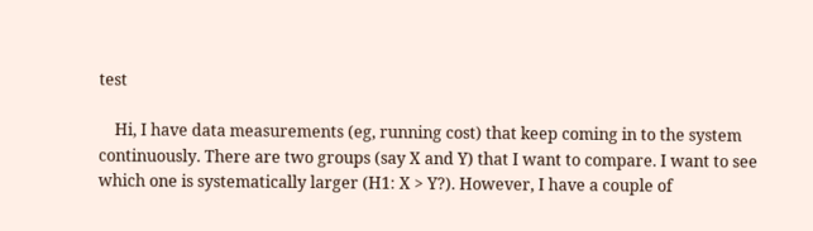test

    Hi, I have data measurements (eg, running cost) that keep coming in to the system continuously. There are two groups (say X and Y) that I want to compare. I want to see which one is systematically larger (H1: X > Y?). However, I have a couple of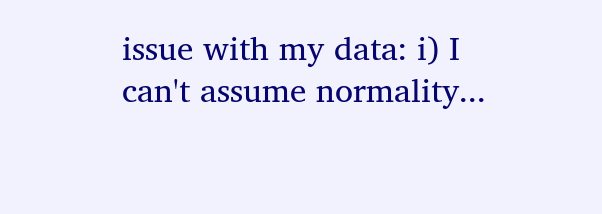issue with my data: i) I can't assume normality...